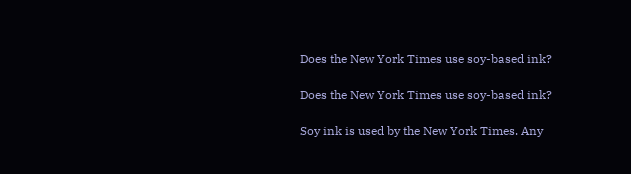Does the New York Times use soy-based ink?

Does the New York Times use soy-based ink?

Soy ink is used by the New York Times. Any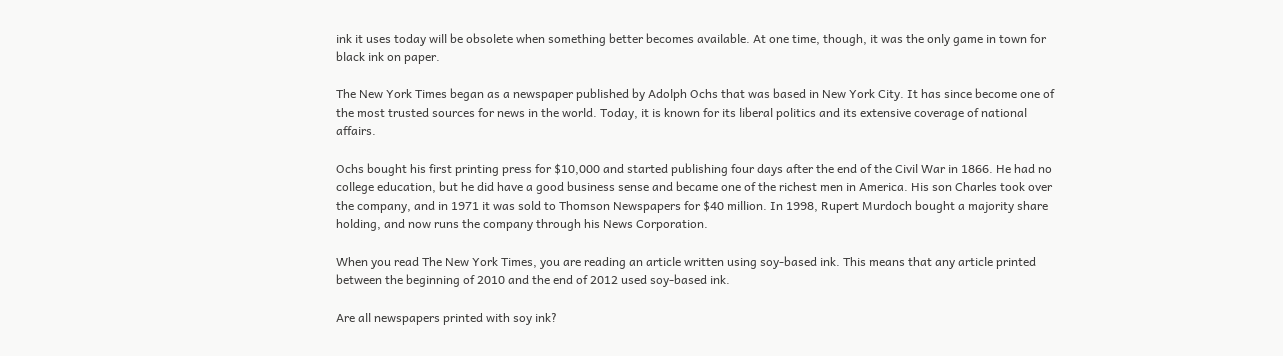ink it uses today will be obsolete when something better becomes available. At one time, though, it was the only game in town for black ink on paper.

The New York Times began as a newspaper published by Adolph Ochs that was based in New York City. It has since become one of the most trusted sources for news in the world. Today, it is known for its liberal politics and its extensive coverage of national affairs.

Ochs bought his first printing press for $10,000 and started publishing four days after the end of the Civil War in 1866. He had no college education, but he did have a good business sense and became one of the richest men in America. His son Charles took over the company, and in 1971 it was sold to Thomson Newspapers for $40 million. In 1998, Rupert Murdoch bought a majority share holding, and now runs the company through his News Corporation.

When you read The New York Times, you are reading an article written using soy-based ink. This means that any article printed between the beginning of 2010 and the end of 2012 used soy-based ink.

Are all newspapers printed with soy ink?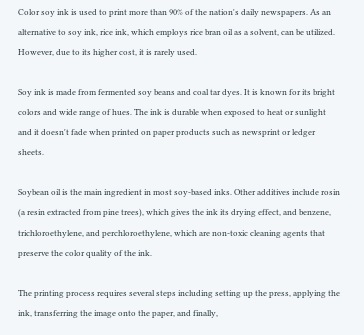Color soy ink is used to print more than 90% of the nation's daily newspapers. As an alternative to soy ink, rice ink, which employs rice bran oil as a solvent, can be utilized. However, due to its higher cost, it is rarely used.

Soy ink is made from fermented soy beans and coal tar dyes. It is known for its bright colors and wide range of hues. The ink is durable when exposed to heat or sunlight and it doesn't fade when printed on paper products such as newsprint or ledger sheets.

Soybean oil is the main ingredient in most soy-based inks. Other additives include rosin (a resin extracted from pine trees), which gives the ink its drying effect, and benzene, trichloroethylene, and perchloroethylene, which are non-toxic cleaning agents that preserve the color quality of the ink.

The printing process requires several steps including setting up the press, applying the ink, transferring the image onto the paper, and finally,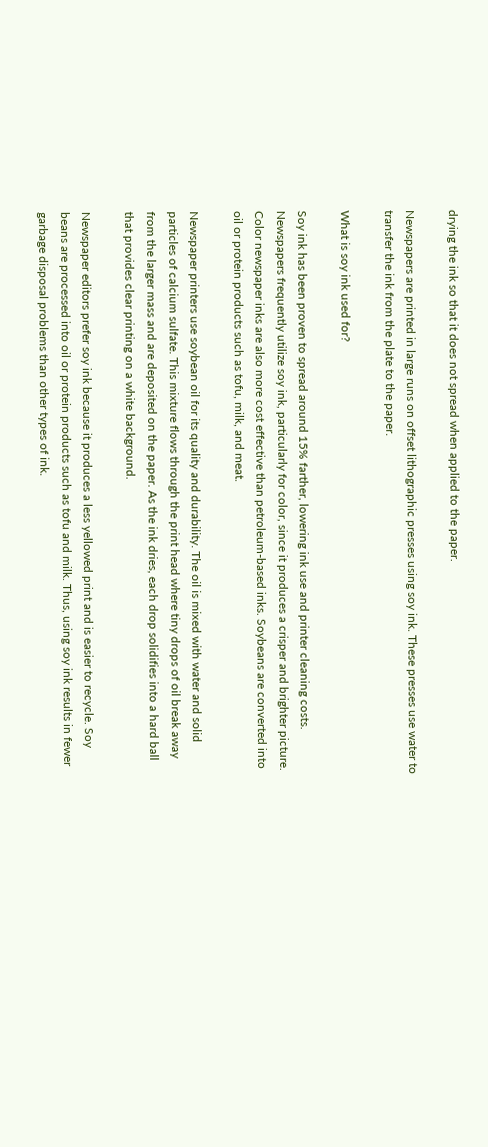drying the ink so that it does not spread when applied to the paper.

Newspapers are printed in large runs on offset lithographic presses using soy ink. These presses use water to transfer the ink from the plate to the paper.

What is soy ink used for?

Soy ink has been proven to spread around 15% farther, lowering ink use and printer cleaning costs. Newspapers frequently utilize soy ink, particularly for color, since it produces a crisper and brighter picture. Color newspaper inks are also more cost effective than petroleum-based inks. Soybeans are converted into oil or protein products such as tofu, milk, and meat.

Newspaper printers use soybean oil for its quality and durability. The oil is mixed with water and solid particles of calcium sulfate. This mixture flows through the print head where tiny drops of oil break away from the larger mass and are deposited on the paper. As the ink dries, each drop solidifies into a hard ball that provides clear printing on a white background.

Newspaper editors prefer soy ink because it produces a less yellowed print and is easier to recycle. Soy beans are processed into oil or protein products such as tofu and milk. Thus, using soy ink results in fewer garbage disposal problems than other types of ink.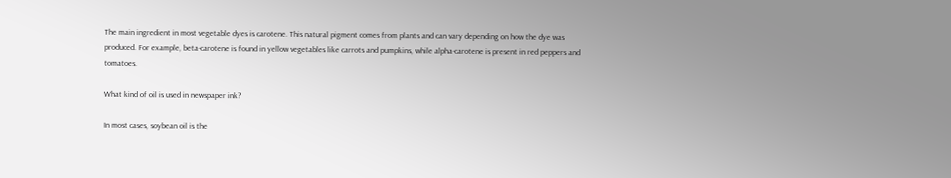The main ingredient in most vegetable dyes is carotene. This natural pigment comes from plants and can vary depending on how the dye was produced. For example, beta-carotene is found in yellow vegetables like carrots and pumpkins, while alpha-carotene is present in red peppers and tomatoes.

What kind of oil is used in newspaper ink?

In most cases, soybean oil is the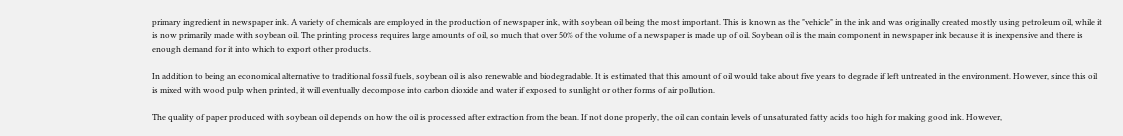primary ingredient in newspaper ink. A variety of chemicals are employed in the production of newspaper ink, with soybean oil being the most important. This is known as the "vehicle" in the ink and was originally created mostly using petroleum oil, while it is now primarily made with soybean oil. The printing process requires large amounts of oil, so much that over 50% of the volume of a newspaper is made up of oil. Soybean oil is the main component in newspaper ink because it is inexpensive and there is enough demand for it into which to export other products.

In addition to being an economical alternative to traditional fossil fuels, soybean oil is also renewable and biodegradable. It is estimated that this amount of oil would take about five years to degrade if left untreated in the environment. However, since this oil is mixed with wood pulp when printed, it will eventually decompose into carbon dioxide and water if exposed to sunlight or other forms of air pollution.

The quality of paper produced with soybean oil depends on how the oil is processed after extraction from the bean. If not done properly, the oil can contain levels of unsaturated fatty acids too high for making good ink. However,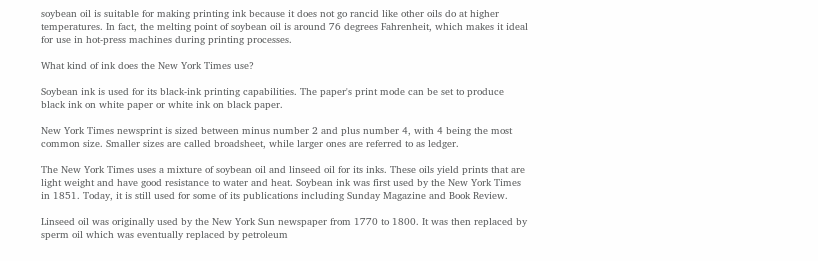soybean oil is suitable for making printing ink because it does not go rancid like other oils do at higher temperatures. In fact, the melting point of soybean oil is around 76 degrees Fahrenheit, which makes it ideal for use in hot-press machines during printing processes.

What kind of ink does the New York Times use?

Soybean ink is used for its black-ink printing capabilities. The paper's print mode can be set to produce black ink on white paper or white ink on black paper.

New York Times newsprint is sized between minus number 2 and plus number 4, with 4 being the most common size. Smaller sizes are called broadsheet, while larger ones are referred to as ledger.

The New York Times uses a mixture of soybean oil and linseed oil for its inks. These oils yield prints that are light weight and have good resistance to water and heat. Soybean ink was first used by the New York Times in 1851. Today, it is still used for some of its publications including Sunday Magazine and Book Review.

Linseed oil was originally used by the New York Sun newspaper from 1770 to 1800. It was then replaced by sperm oil which was eventually replaced by petroleum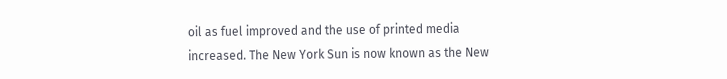oil as fuel improved and the use of printed media increased. The New York Sun is now known as the New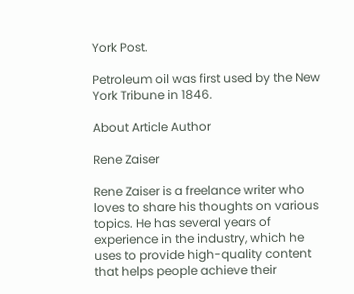York Post.

Petroleum oil was first used by the New York Tribune in 1846.

About Article Author

Rene Zaiser

Rene Zaiser is a freelance writer who loves to share his thoughts on various topics. He has several years of experience in the industry, which he uses to provide high-quality content that helps people achieve their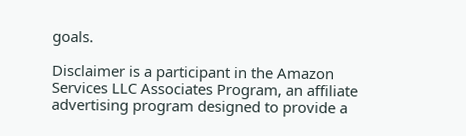goals.

Disclaimer is a participant in the Amazon Services LLC Associates Program, an affiliate advertising program designed to provide a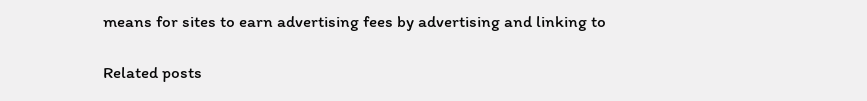means for sites to earn advertising fees by advertising and linking to

Related posts